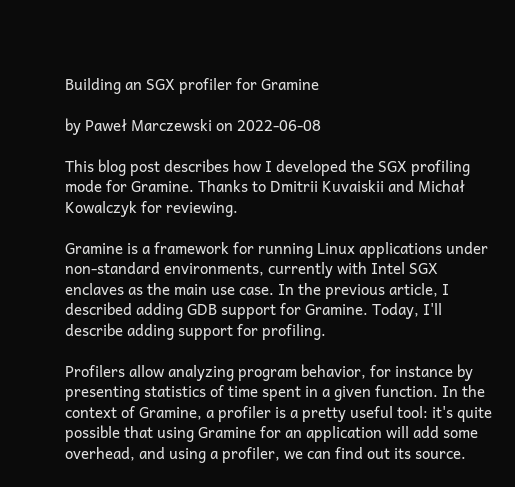Building an SGX profiler for Gramine

by Paweł Marczewski on 2022-06-08

This blog post describes how I developed the SGX profiling mode for Gramine. Thanks to Dmitrii Kuvaiskii and Michał Kowalczyk for reviewing.

Gramine is a framework for running Linux applications under non-standard environments, currently with Intel SGX enclaves as the main use case. In the previous article, I described adding GDB support for Gramine. Today, I'll describe adding support for profiling.

Profilers allow analyzing program behavior, for instance by presenting statistics of time spent in a given function. In the context of Gramine, a profiler is a pretty useful tool: it's quite possible that using Gramine for an application will add some overhead, and using a profiler, we can find out its source.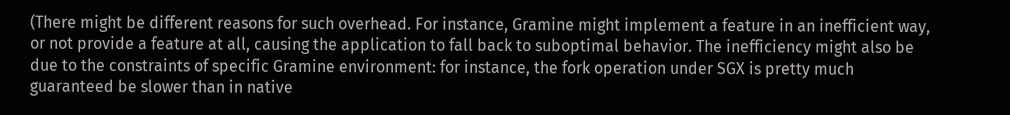(There might be different reasons for such overhead. For instance, Gramine might implement a feature in an inefficient way, or not provide a feature at all, causing the application to fall back to suboptimal behavior. The inefficiency might also be due to the constraints of specific Gramine environment: for instance, the fork operation under SGX is pretty much guaranteed be slower than in native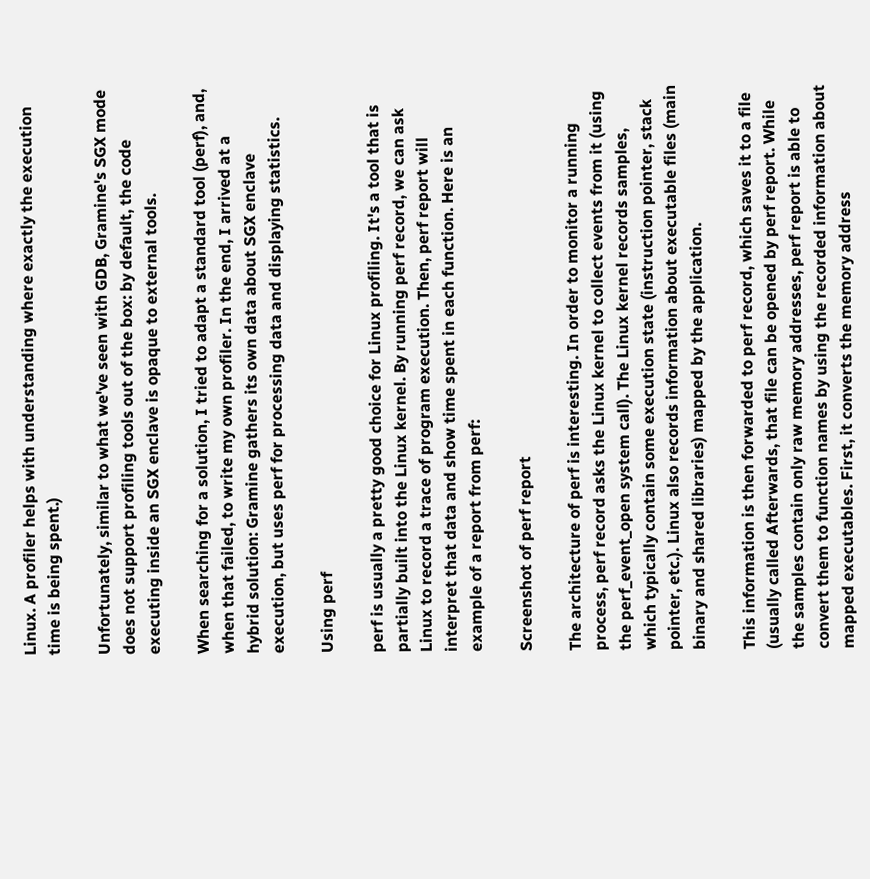Linux. A profiler helps with understanding where exactly the execution time is being spent.)

Unfortunately, similar to what we've seen with GDB, Gramine's SGX mode does not support profiling tools out of the box: by default, the code executing inside an SGX enclave is opaque to external tools.

When searching for a solution, I tried to adapt a standard tool (perf), and, when that failed, to write my own profiler. In the end, I arrived at a hybrid solution: Gramine gathers its own data about SGX enclave execution, but uses perf for processing data and displaying statistics.

Using perf

perf is usually a pretty good choice for Linux profiling. It's a tool that is partially built into the Linux kernel. By running perf record, we can ask Linux to record a trace of program execution. Then, perf report will interpret that data and show time spent in each function. Here is an example of a report from perf:

Screenshot of perf report

The architecture of perf is interesting. In order to monitor a running process, perf record asks the Linux kernel to collect events from it (using the perf_event_open system call). The Linux kernel records samples, which typically contain some execution state (instruction pointer, stack pointer, etc.). Linux also records information about executable files (main binary and shared libraries) mapped by the application.

This information is then forwarded to perf record, which saves it to a file (usually called Afterwards, that file can be opened by perf report. While the samples contain only raw memory addresses, perf report is able to convert them to function names by using the recorded information about mapped executables. First, it converts the memory address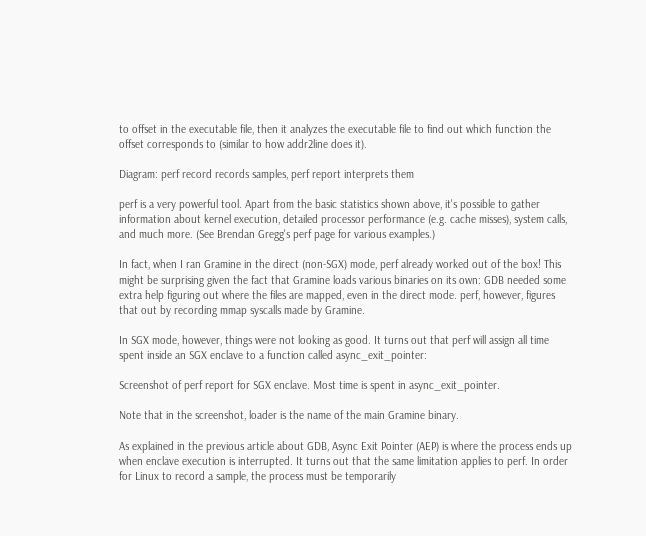to offset in the executable file, then it analyzes the executable file to find out which function the offset corresponds to (similar to how addr2line does it).

Diagram: perf record records samples, perf report interprets them

perf is a very powerful tool. Apart from the basic statistics shown above, it's possible to gather information about kernel execution, detailed processor performance (e.g. cache misses), system calls, and much more. (See Brendan Gregg's perf page for various examples.)

In fact, when I ran Gramine in the direct (non-SGX) mode, perf already worked out of the box! This might be surprising given the fact that Gramine loads various binaries on its own: GDB needed some extra help figuring out where the files are mapped, even in the direct mode. perf, however, figures that out by recording mmap syscalls made by Gramine.

In SGX mode, however, things were not looking as good. It turns out that perf will assign all time spent inside an SGX enclave to a function called async_exit_pointer:

Screenshot of perf report for SGX enclave. Most time is spent in async_exit_pointer.

Note that in the screenshot, loader is the name of the main Gramine binary.

As explained in the previous article about GDB, Async Exit Pointer (AEP) is where the process ends up when enclave execution is interrupted. It turns out that the same limitation applies to perf. In order for Linux to record a sample, the process must be temporarily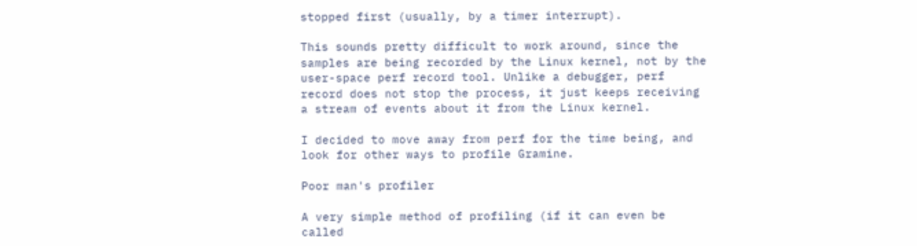stopped first (usually, by a timer interrupt).

This sounds pretty difficult to work around, since the samples are being recorded by the Linux kernel, not by the user-space perf record tool. Unlike a debugger, perf record does not stop the process, it just keeps receiving a stream of events about it from the Linux kernel.

I decided to move away from perf for the time being, and look for other ways to profile Gramine.

Poor man's profiler

A very simple method of profiling (if it can even be called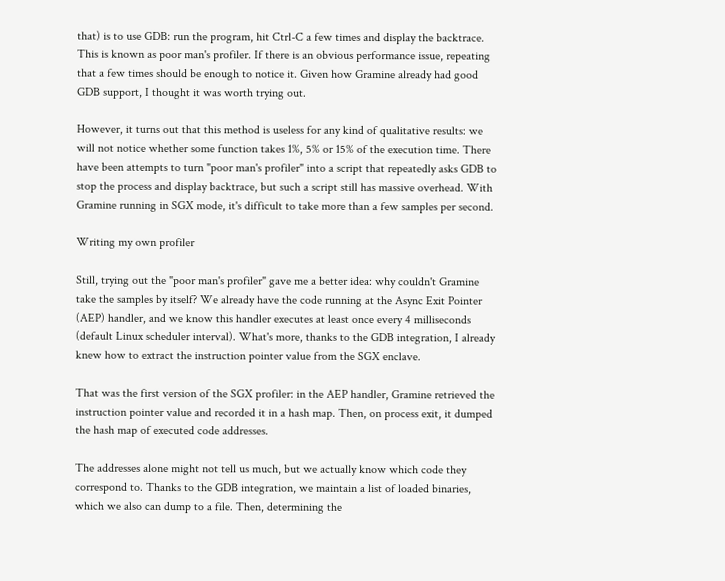that) is to use GDB: run the program, hit Ctrl-C a few times and display the backtrace. This is known as poor man's profiler. If there is an obvious performance issue, repeating that a few times should be enough to notice it. Given how Gramine already had good GDB support, I thought it was worth trying out.

However, it turns out that this method is useless for any kind of qualitative results: we will not notice whether some function takes 1%, 5% or 15% of the execution time. There have been attempts to turn "poor man's profiler" into a script that repeatedly asks GDB to stop the process and display backtrace, but such a script still has massive overhead. With Gramine running in SGX mode, it's difficult to take more than a few samples per second.

Writing my own profiler

Still, trying out the "poor man's profiler" gave me a better idea: why couldn't Gramine take the samples by itself? We already have the code running at the Async Exit Pointer (AEP) handler, and we know this handler executes at least once every 4 milliseconds (default Linux scheduler interval). What's more, thanks to the GDB integration, I already knew how to extract the instruction pointer value from the SGX enclave.

That was the first version of the SGX profiler: in the AEP handler, Gramine retrieved the instruction pointer value and recorded it in a hash map. Then, on process exit, it dumped the hash map of executed code addresses.

The addresses alone might not tell us much, but we actually know which code they correspond to. Thanks to the GDB integration, we maintain a list of loaded binaries, which we also can dump to a file. Then, determining the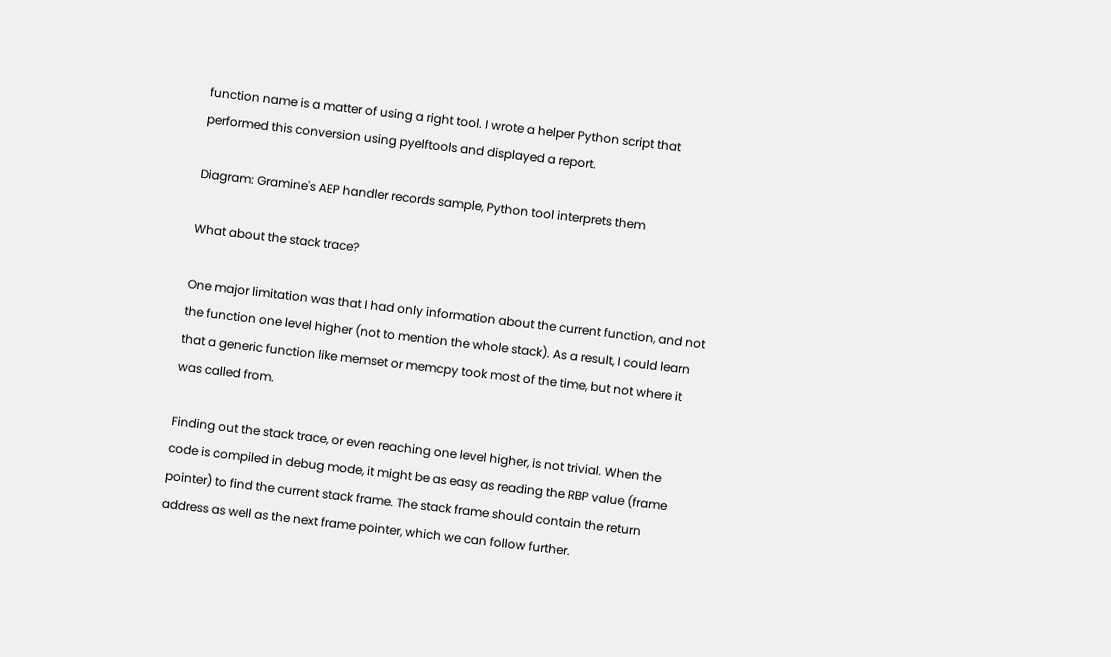function name is a matter of using a right tool. I wrote a helper Python script that performed this conversion using pyelftools and displayed a report.

Diagram: Gramine's AEP handler records sample, Python tool interprets them

What about the stack trace?

One major limitation was that I had only information about the current function, and not the function one level higher (not to mention the whole stack). As a result, I could learn that a generic function like memset or memcpy took most of the time, but not where it was called from.

Finding out the stack trace, or even reaching one level higher, is not trivial. When the code is compiled in debug mode, it might be as easy as reading the RBP value (frame pointer) to find the current stack frame. The stack frame should contain the return address as well as the next frame pointer, which we can follow further.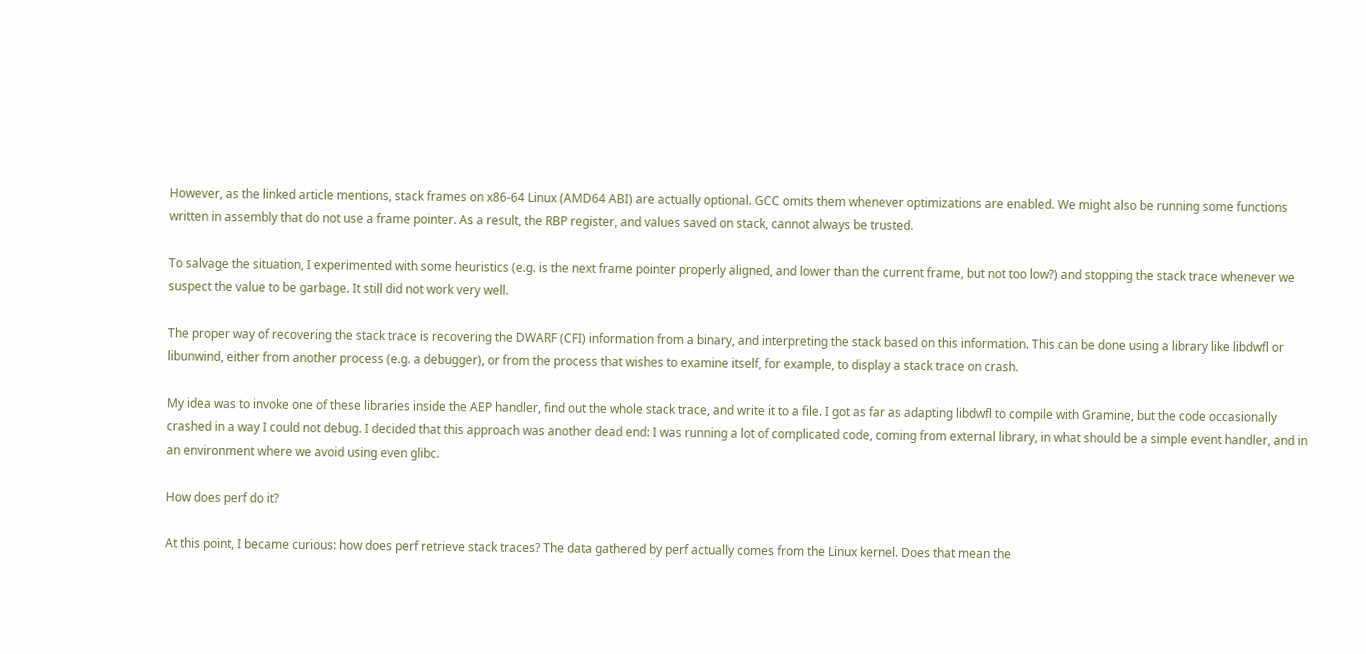However, as the linked article mentions, stack frames on x86-64 Linux (AMD64 ABI) are actually optional. GCC omits them whenever optimizations are enabled. We might also be running some functions written in assembly that do not use a frame pointer. As a result, the RBP register, and values saved on stack, cannot always be trusted.

To salvage the situation, I experimented with some heuristics (e.g. is the next frame pointer properly aligned, and lower than the current frame, but not too low?) and stopping the stack trace whenever we suspect the value to be garbage. It still did not work very well.

The proper way of recovering the stack trace is recovering the DWARF (CFI) information from a binary, and interpreting the stack based on this information. This can be done using a library like libdwfl or libunwind, either from another process (e.g. a debugger), or from the process that wishes to examine itself, for example, to display a stack trace on crash.

My idea was to invoke one of these libraries inside the AEP handler, find out the whole stack trace, and write it to a file. I got as far as adapting libdwfl to compile with Gramine, but the code occasionally crashed in a way I could not debug. I decided that this approach was another dead end: I was running a lot of complicated code, coming from external library, in what should be a simple event handler, and in an environment where we avoid using even glibc.

How does perf do it?

At this point, I became curious: how does perf retrieve stack traces? The data gathered by perf actually comes from the Linux kernel. Does that mean the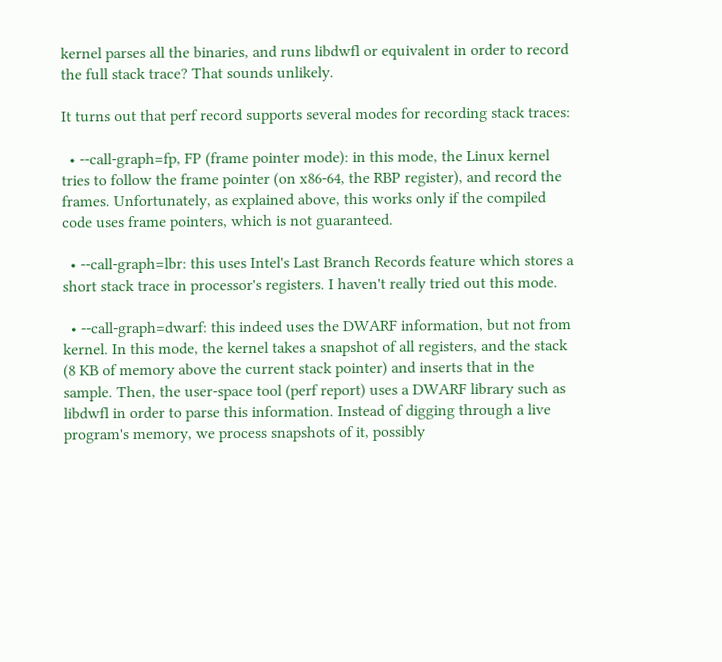kernel parses all the binaries, and runs libdwfl or equivalent in order to record the full stack trace? That sounds unlikely.

It turns out that perf record supports several modes for recording stack traces:

  • --call-graph=fp, FP (frame pointer mode): in this mode, the Linux kernel tries to follow the frame pointer (on x86-64, the RBP register), and record the frames. Unfortunately, as explained above, this works only if the compiled code uses frame pointers, which is not guaranteed.

  • --call-graph=lbr: this uses Intel's Last Branch Records feature which stores a short stack trace in processor's registers. I haven't really tried out this mode.

  • --call-graph=dwarf: this indeed uses the DWARF information, but not from kernel. In this mode, the kernel takes a snapshot of all registers, and the stack (8 KB of memory above the current stack pointer) and inserts that in the sample. Then, the user-space tool (perf report) uses a DWARF library such as libdwfl in order to parse this information. Instead of digging through a live program's memory, we process snapshots of it, possibly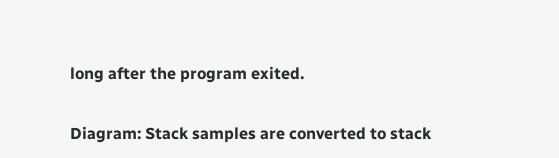long after the program exited.

Diagram: Stack samples are converted to stack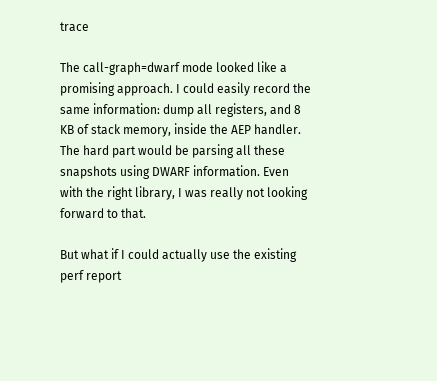trace

The call-graph=dwarf mode looked like a promising approach. I could easily record the same information: dump all registers, and 8 KB of stack memory, inside the AEP handler. The hard part would be parsing all these snapshots using DWARF information. Even with the right library, I was really not looking forward to that.

But what if I could actually use the existing perf report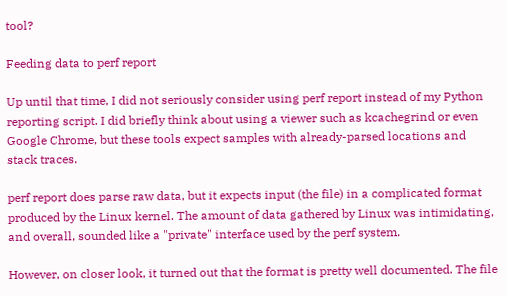tool?

Feeding data to perf report

Up until that time, I did not seriously consider using perf report instead of my Python reporting script. I did briefly think about using a viewer such as kcachegrind or even Google Chrome, but these tools expect samples with already-parsed locations and stack traces.

perf report does parse raw data, but it expects input (the file) in a complicated format produced by the Linux kernel. The amount of data gathered by Linux was intimidating, and overall, sounded like a "private" interface used by the perf system.

However, on closer look, it turned out that the format is pretty well documented. The file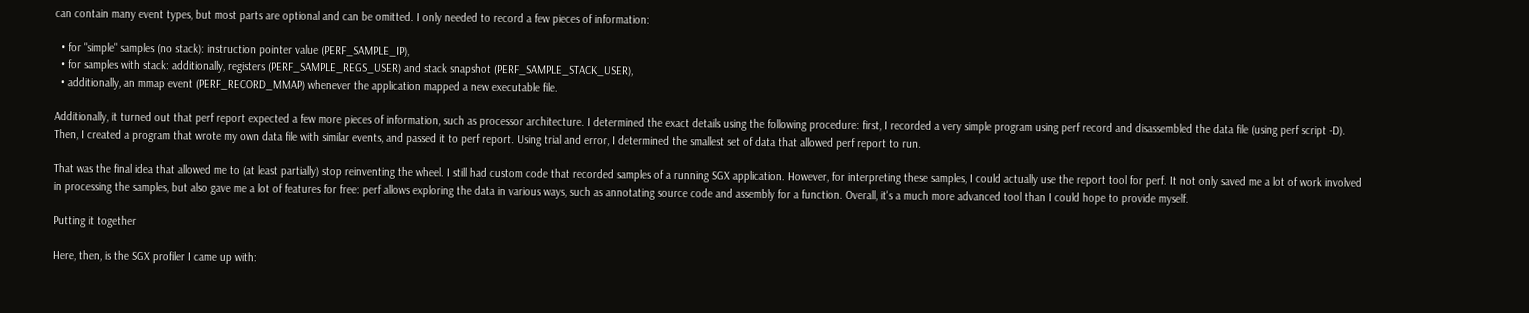can contain many event types, but most parts are optional and can be omitted. I only needed to record a few pieces of information:

  • for "simple" samples (no stack): instruction pointer value (PERF_SAMPLE_IP),
  • for samples with stack: additionally, registers (PERF_SAMPLE_REGS_USER) and stack snapshot (PERF_SAMPLE_STACK_USER),
  • additionally, an mmap event (PERF_RECORD_MMAP) whenever the application mapped a new executable file.

Additionally, it turned out that perf report expected a few more pieces of information, such as processor architecture. I determined the exact details using the following procedure: first, I recorded a very simple program using perf record and disassembled the data file (using perf script -D). Then, I created a program that wrote my own data file with similar events, and passed it to perf report. Using trial and error, I determined the smallest set of data that allowed perf report to run.

That was the final idea that allowed me to (at least partially) stop reinventing the wheel. I still had custom code that recorded samples of a running SGX application. However, for interpreting these samples, I could actually use the report tool for perf. It not only saved me a lot of work involved in processing the samples, but also gave me a lot of features for free: perf allows exploring the data in various ways, such as annotating source code and assembly for a function. Overall, it's a much more advanced tool than I could hope to provide myself.

Putting it together

Here, then, is the SGX profiler I came up with: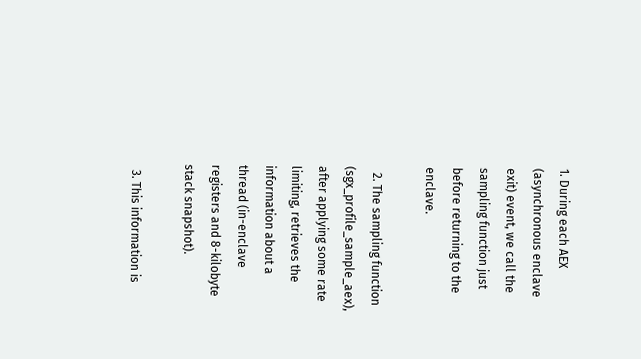1. During each AEX (asynchronous enclave exit) event, we call the sampling function just before returning to the enclave.

  2. The sampling function (sgx_profile_sample_aex), after applying some rate limiting, retrieves the information about a thread (in-enclave registers and 8-kilobyte stack snapshot).

  3. This information is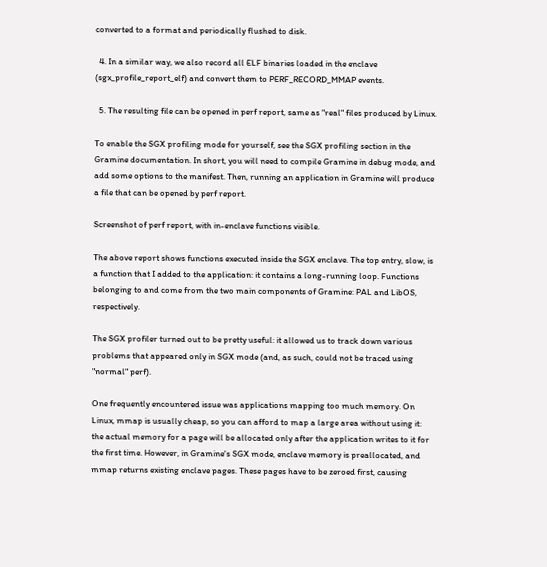converted to a format and periodically flushed to disk.

  4. In a similar way, we also record all ELF binaries loaded in the enclave (sgx_profile_report_elf) and convert them to PERF_RECORD_MMAP events.

  5. The resulting file can be opened in perf report, same as "real" files produced by Linux.

To enable the SGX profiling mode for yourself, see the SGX profiling section in the Gramine documentation. In short, you will need to compile Gramine in debug mode, and add some options to the manifest. Then, running an application in Gramine will produce a file that can be opened by perf report.

Screenshot of perf report, with in-enclave functions visible.

The above report shows functions executed inside the SGX enclave. The top entry, slow, is a function that I added to the application: it contains a long-running loop. Functions belonging to and come from the two main components of Gramine: PAL and LibOS, respectively.

The SGX profiler turned out to be pretty useful: it allowed us to track down various problems that appeared only in SGX mode (and, as such, could not be traced using "normal" perf).

One frequently encountered issue was applications mapping too much memory. On Linux, mmap is usually cheap, so you can afford to map a large area without using it: the actual memory for a page will be allocated only after the application writes to it for the first time. However, in Gramine's SGX mode, enclave memory is preallocated, and mmap returns existing enclave pages. These pages have to be zeroed first, causing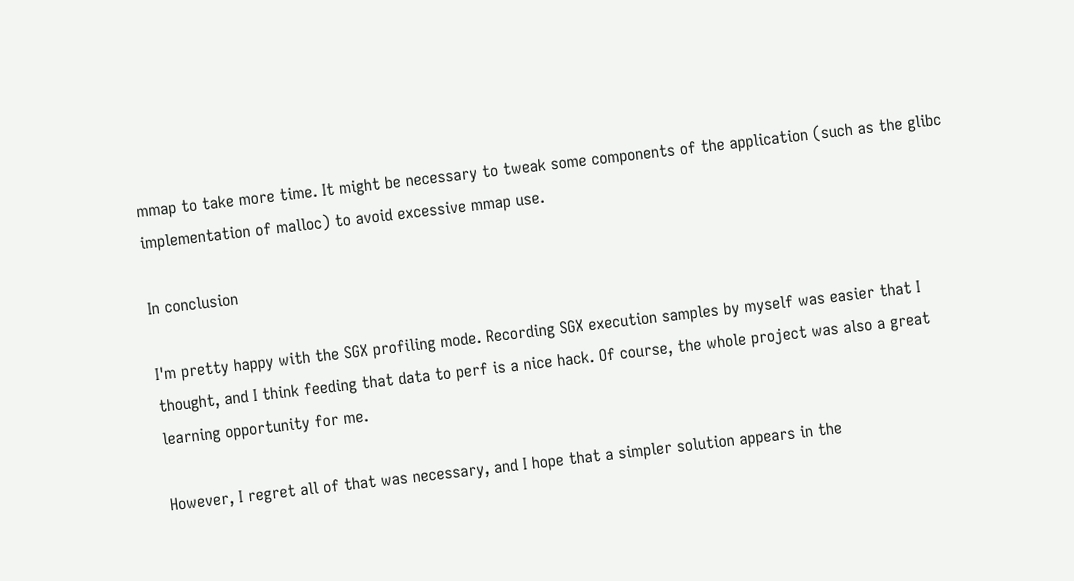mmap to take more time. It might be necessary to tweak some components of the application (such as the glibc implementation of malloc) to avoid excessive mmap use.

In conclusion

I'm pretty happy with the SGX profiling mode. Recording SGX execution samples by myself was easier that I thought, and I think feeding that data to perf is a nice hack. Of course, the whole project was also a great learning opportunity for me.

However, I regret all of that was necessary, and I hope that a simpler solution appears in the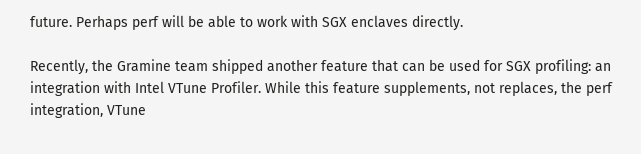future. Perhaps perf will be able to work with SGX enclaves directly.

Recently, the Gramine team shipped another feature that can be used for SGX profiling: an integration with Intel VTune Profiler. While this feature supplements, not replaces, the perf integration, VTune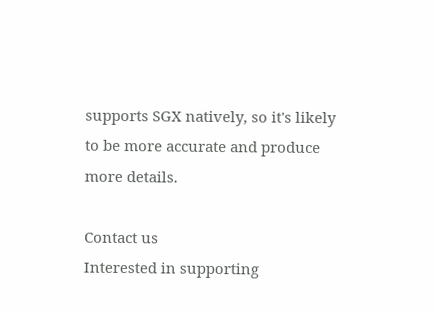supports SGX natively, so it's likely to be more accurate and produce more details.

Contact us
Interested in supporting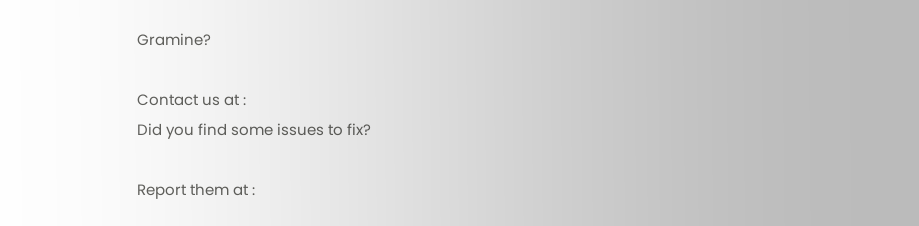Gramine?

Contact us at :
Did you find some issues to fix?

Report them at :